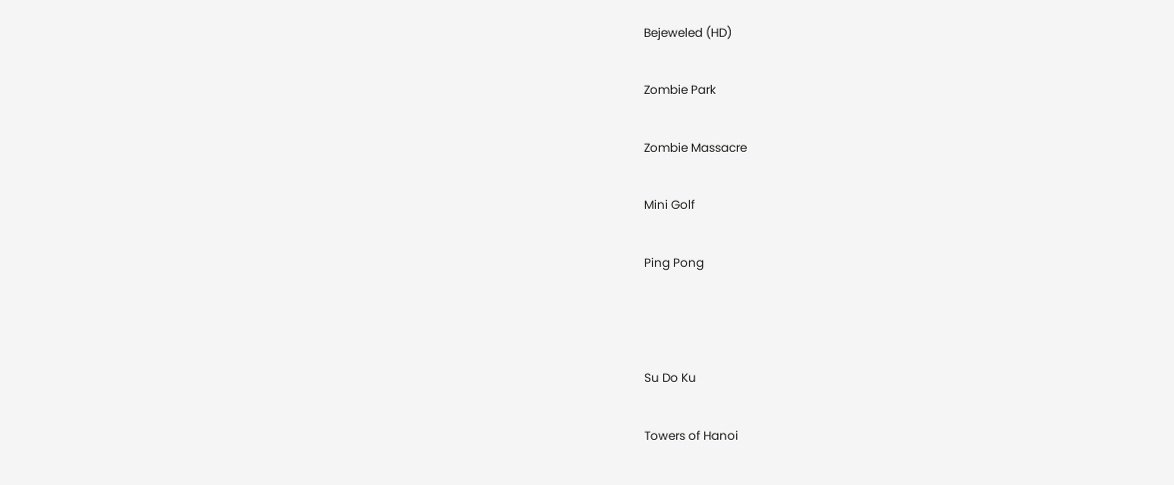Bejeweled (HD)

Zombie Park

Zombie Massacre

Mini Golf

Ping Pong



Su Do Ku

Towers of Hanoi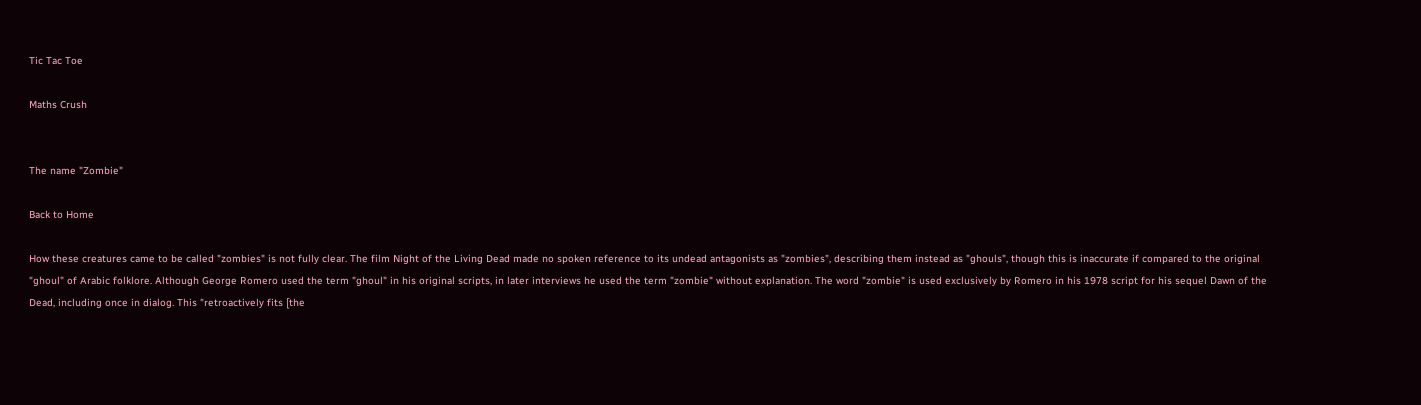Tic Tac Toe

Maths Crush


The name "Zombie"

Back to Home

How these creatures came to be called "zombies" is not fully clear. The film Night of the Living Dead made no spoken reference to its undead antagonists as "zombies", describing them instead as "ghouls", though this is inaccurate if compared to the original "ghoul" of Arabic folklore. Although George Romero used the term "ghoul" in his original scripts, in later interviews he used the term "zombie" without explanation. The word "zombie" is used exclusively by Romero in his 1978 script for his sequel Dawn of the Dead, including once in dialog. This "retroactively fits [the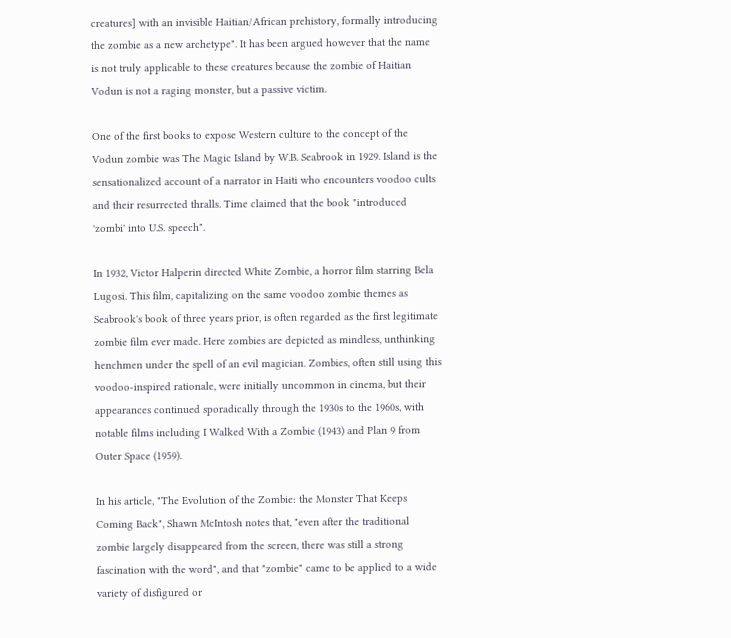creatures] with an invisible Haitian/African prehistory, formally introducing the zombie as a new archetype". It has been argued however that the name is not truly applicable to these creatures because the zombie of Haitian Vodun is not a raging monster, but a passive victim.

One of the first books to expose Western culture to the concept of the Vodun zombie was The Magic Island by W.B. Seabrook in 1929. Island is the sensationalized account of a narrator in Haiti who encounters voodoo cults and their resurrected thralls. Time claimed that the book "introduced 'zombi' into U.S. speech".

In 1932, Victor Halperin directed White Zombie, a horror film starring Bela Lugosi. This film, capitalizing on the same voodoo zombie themes as Seabrook's book of three years prior, is often regarded as the first legitimate zombie film ever made. Here zombies are depicted as mindless, unthinking henchmen under the spell of an evil magician. Zombies, often still using this voodoo-inspired rationale, were initially uncommon in cinema, but their appearances continued sporadically through the 1930s to the 1960s, with notable films including I Walked With a Zombie (1943) and Plan 9 from Outer Space (1959).

In his article, "The Evolution of the Zombie: the Monster That Keeps Coming Back", Shawn McIntosh notes that, "even after the traditional zombie largely disappeared from the screen, there was still a strong fascination with the word", and that "zombie" came to be applied to a wide variety of disfigured or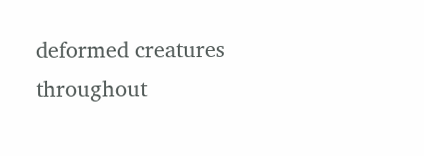deformed creatures throughout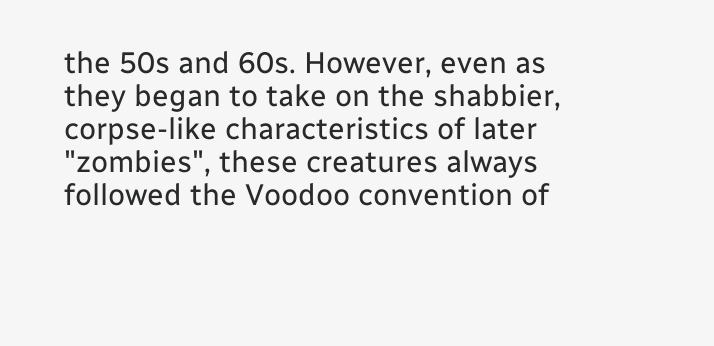the 50s and 60s. However, even as they began to take on the shabbier, corpse-like characteristics of later "zombies", these creatures always followed the Voodoo convention of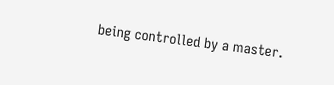being controlled by a master.